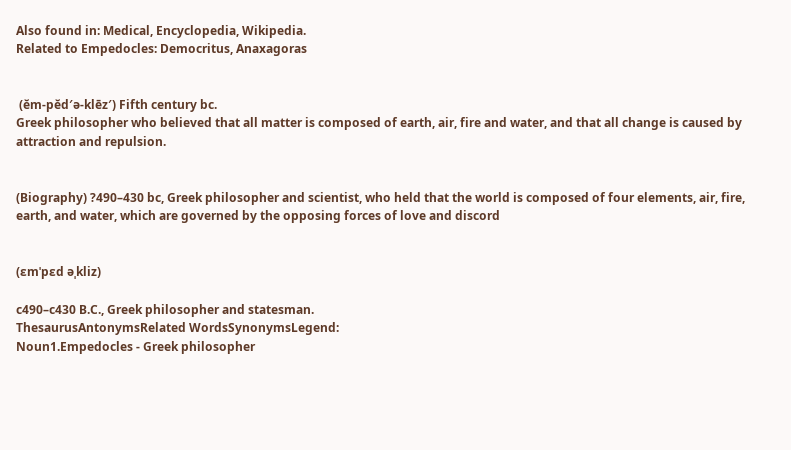Also found in: Medical, Encyclopedia, Wikipedia.
Related to Empedocles: Democritus, Anaxagoras


 (ĕm-pĕd′ə-klēz′) Fifth century bc.
Greek philosopher who believed that all matter is composed of earth, air, fire and water, and that all change is caused by attraction and repulsion.


(Biography) ?490–430 bc, Greek philosopher and scientist, who held that the world is composed of four elements, air, fire, earth, and water, which are governed by the opposing forces of love and discord


(ɛmˈpɛd əˌkliz)

c490–c430 B.C., Greek philosopher and statesman.
ThesaurusAntonymsRelated WordsSynonymsLegend:
Noun1.Empedocles - Greek philosopher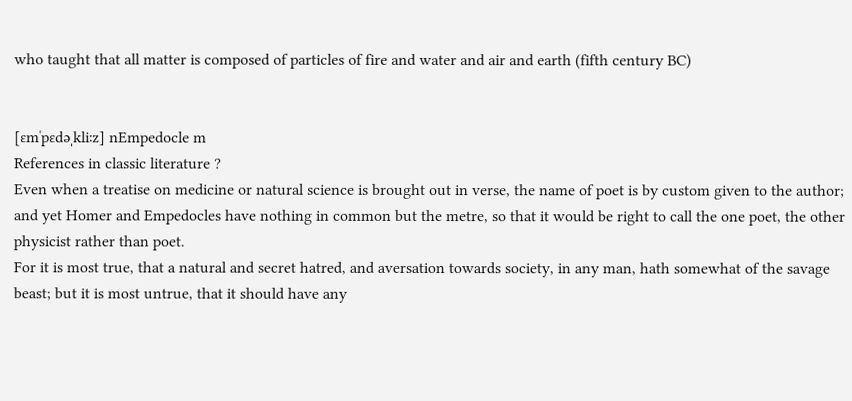who taught that all matter is composed of particles of fire and water and air and earth (fifth century BC)


[ɛmˈpɛdəˌkliːz] nEmpedocle m
References in classic literature ?
Even when a treatise on medicine or natural science is brought out in verse, the name of poet is by custom given to the author; and yet Homer and Empedocles have nothing in common but the metre, so that it would be right to call the one poet, the other physicist rather than poet.
For it is most true, that a natural and secret hatred, and aversation towards society, in any man, hath somewhat of the savage beast; but it is most untrue, that it should have any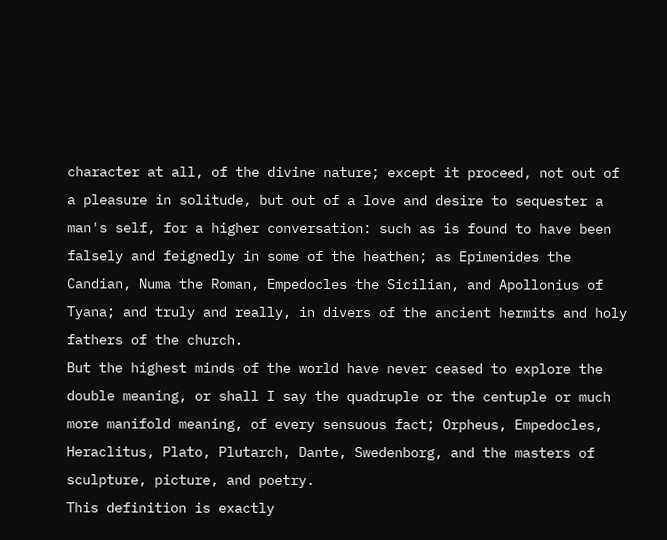character at all, of the divine nature; except it proceed, not out of a pleasure in solitude, but out of a love and desire to sequester a man's self, for a higher conversation: such as is found to have been falsely and feignedly in some of the heathen; as Epimenides the Candian, Numa the Roman, Empedocles the Sicilian, and Apollonius of Tyana; and truly and really, in divers of the ancient hermits and holy fathers of the church.
But the highest minds of the world have never ceased to explore the double meaning, or shall I say the quadruple or the centuple or much more manifold meaning, of every sensuous fact; Orpheus, Empedocles, Heraclitus, Plato, Plutarch, Dante, Swedenborg, and the masters of sculpture, picture, and poetry.
This definition is exactly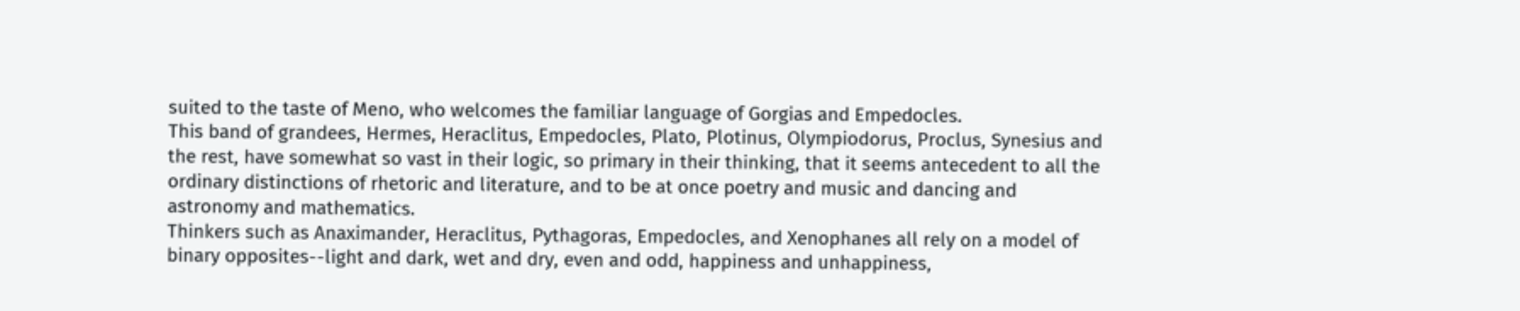suited to the taste of Meno, who welcomes the familiar language of Gorgias and Empedocles.
This band of grandees, Hermes, Heraclitus, Empedocles, Plato, Plotinus, Olympiodorus, Proclus, Synesius and the rest, have somewhat so vast in their logic, so primary in their thinking, that it seems antecedent to all the ordinary distinctions of rhetoric and literature, and to be at once poetry and music and dancing and astronomy and mathematics.
Thinkers such as Anaximander, Heraclitus, Pythagoras, Empedocles, and Xenophanes all rely on a model of binary opposites--light and dark, wet and dry, even and odd, happiness and unhappiness,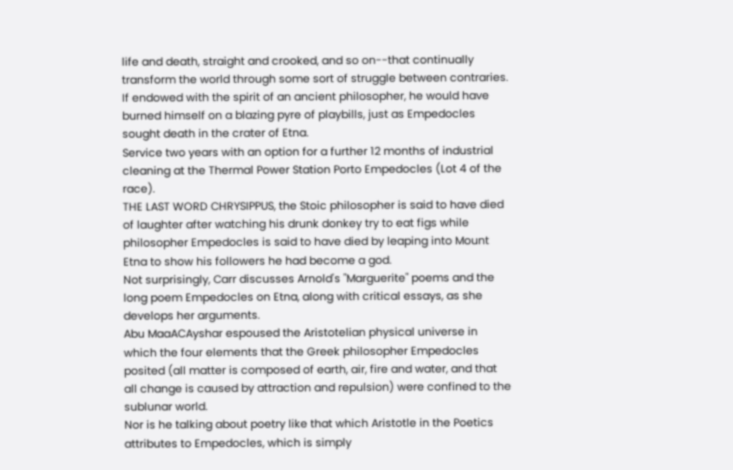life and death, straight and crooked, and so on--that continually transform the world through some sort of struggle between contraries.
If endowed with the spirit of an ancient philosopher, he would have burned himself on a blazing pyre of playbills, just as Empedocles sought death in the crater of Etna.
Service two years with an option for a further 12 months of industrial cleaning at the Thermal Power Station Porto Empedocles (Lot 4 of the race).
THE LAST WORD CHRYSIPPUS, the Stoic philosopher is said to have died of laughter after watching his drunk donkey try to eat figs while philosopher Empedocles is said to have died by leaping into Mount Etna to show his followers he had become a god.
Not surprisingly, Carr discusses Arnold's "Marguerite" poems and the long poem Empedocles on Etna, along with critical essays, as she develops her arguments.
Abu MaaACAyshar espoused the Aristotelian physical universe in which the four elements that the Greek philosopher Empedocles posited (all matter is composed of earth, air, fire and water, and that all change is caused by attraction and repulsion) were confined to the sublunar world.
Nor is he talking about poetry like that which Aristotle in the Poetics attributes to Empedocles, which is simply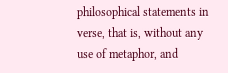philosophical statements in verse, that is, without any use of metaphor, and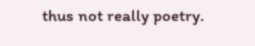thus not really poetry.